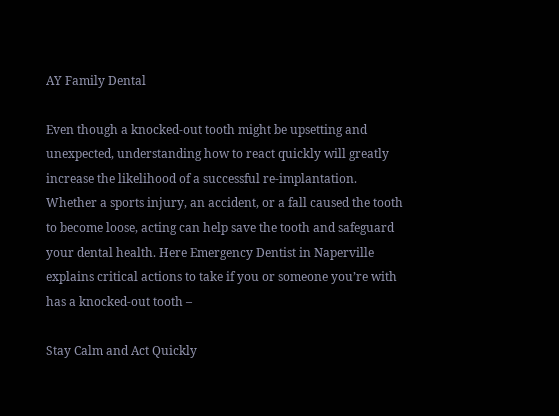AY Family Dental

Even though a knocked-out tooth might be upsetting and unexpected, understanding how to react quickly will greatly increase the likelihood of a successful re-implantation. Whether a sports injury, an accident, or a fall caused the tooth to become loose, acting can help save the tooth and safeguard your dental health. Here Emergency Dentist in Naperville explains critical actions to take if you or someone you’re with has a knocked-out tooth –

Stay Calm and Act Quickly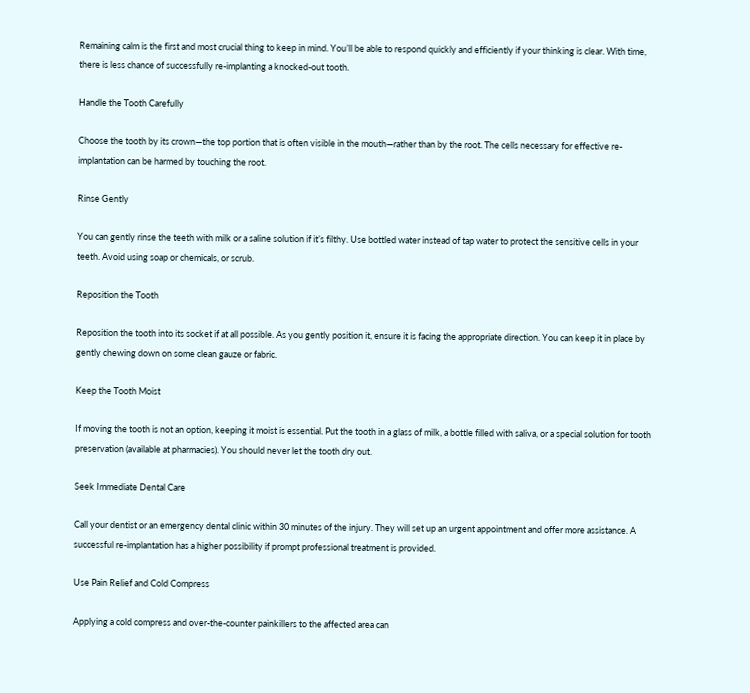Remaining calm is the first and most crucial thing to keep in mind. You’ll be able to respond quickly and efficiently if your thinking is clear. With time, there is less chance of successfully re-implanting a knocked-out tooth.

Handle the Tooth Carefully

Choose the tooth by its crown—the top portion that is often visible in the mouth—rather than by the root. The cells necessary for effective re-implantation can be harmed by touching the root.

Rinse Gently

You can gently rinse the teeth with milk or a saline solution if it’s filthy. Use bottled water instead of tap water to protect the sensitive cells in your teeth. Avoid using soap or chemicals, or scrub.

Reposition the Tooth

Reposition the tooth into its socket if at all possible. As you gently position it, ensure it is facing the appropriate direction. You can keep it in place by gently chewing down on some clean gauze or fabric.

Keep the Tooth Moist

If moving the tooth is not an option, keeping it moist is essential. Put the tooth in a glass of milk, a bottle filled with saliva, or a special solution for tooth preservation (available at pharmacies). You should never let the tooth dry out.

Seek Immediate Dental Care

Call your dentist or an emergency dental clinic within 30 minutes of the injury. They will set up an urgent appointment and offer more assistance. A successful re-implantation has a higher possibility if prompt professional treatment is provided.

Use Pain Relief and Cold Compress

Applying a cold compress and over-the-counter painkillers to the affected area can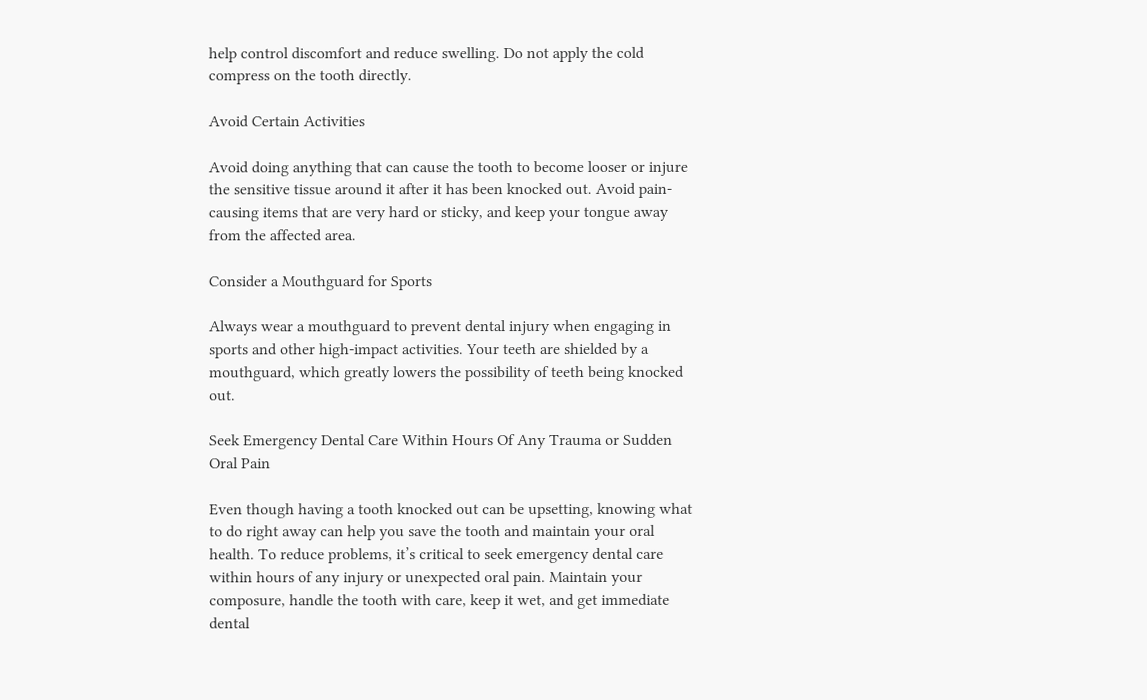help control discomfort and reduce swelling. Do not apply the cold compress on the tooth directly.

Avoid Certain Activities

Avoid doing anything that can cause the tooth to become looser or injure the sensitive tissue around it after it has been knocked out. Avoid pain-causing items that are very hard or sticky, and keep your tongue away from the affected area.

Consider a Mouthguard for Sports

Always wear a mouthguard to prevent dental injury when engaging in sports and other high-impact activities. Your teeth are shielded by a mouthguard, which greatly lowers the possibility of teeth being knocked out.

Seek Emergency Dental Care Within Hours Of Any Trauma or Sudden Oral Pain

Even though having a tooth knocked out can be upsetting, knowing what to do right away can help you save the tooth and maintain your oral health. To reduce problems, it’s critical to seek emergency dental care within hours of any injury or unexpected oral pain. Maintain your composure, handle the tooth with care, keep it wet, and get immediate dental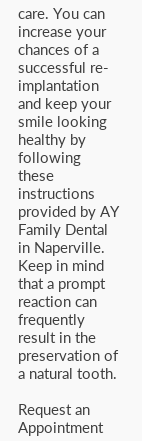care. You can increase your chances of a successful re-implantation and keep your smile looking healthy by following these instructions provided by AY Family Dental in Naperville. Keep in mind that a prompt reaction can frequently result in the preservation of a natural tooth.

Request an Appointment